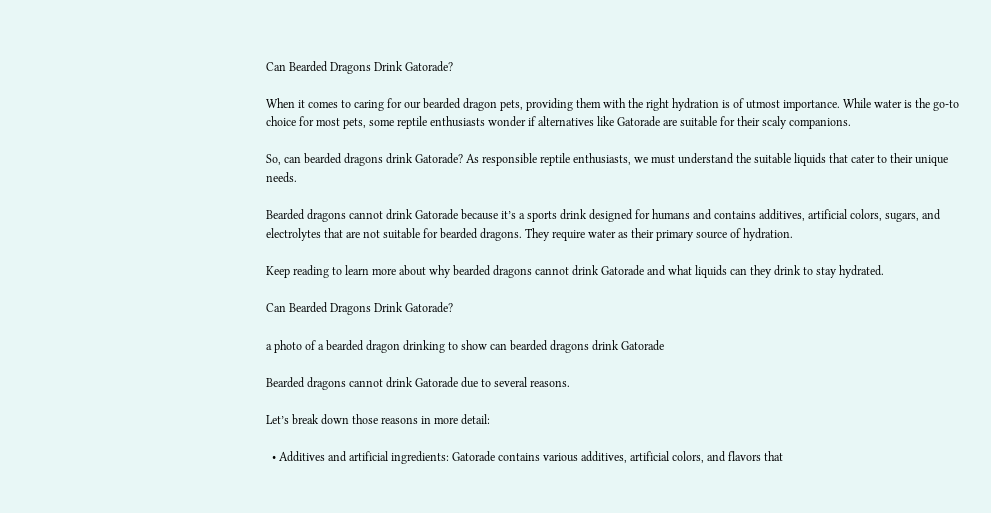Can Bearded Dragons Drink Gatorade?

When it comes to caring for our bearded dragon pets, providing them with the right hydration is of utmost importance. While water is the go-to choice for most pets, some reptile enthusiasts wonder if alternatives like Gatorade are suitable for their scaly companions.

So, can bearded dragons drink Gatorade? As responsible reptile enthusiasts, we must understand the suitable liquids that cater to their unique needs.

Bearded dragons cannot drink Gatorade because it’s a sports drink designed for humans and contains additives, artificial colors, sugars, and electrolytes that are not suitable for bearded dragons. They require water as their primary source of hydration.

Keep reading to learn more about why bearded dragons cannot drink Gatorade and what liquids can they drink to stay hydrated.

Can Bearded Dragons Drink Gatorade?

a photo of a bearded dragon drinking to show can bearded dragons drink Gatorade

Bearded dragons cannot drink Gatorade due to several reasons.

Let’s break down those reasons in more detail:

  • Additives and artificial ingredients: Gatorade contains various additives, artificial colors, and flavors that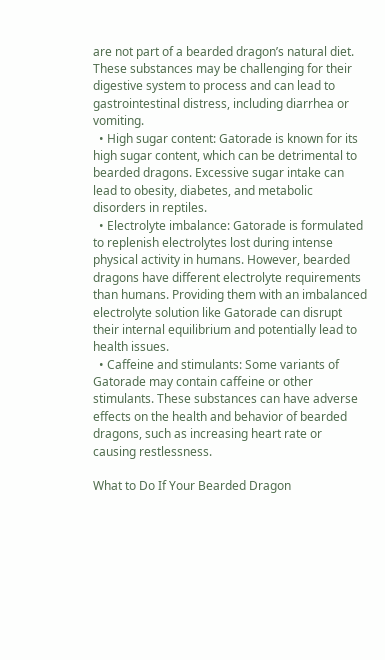are not part of a bearded dragon’s natural diet. These substances may be challenging for their digestive system to process and can lead to gastrointestinal distress, including diarrhea or vomiting.
  • High sugar content: Gatorade is known for its high sugar content, which can be detrimental to bearded dragons. Excessive sugar intake can lead to obesity, diabetes, and metabolic disorders in reptiles.
  • Electrolyte imbalance: Gatorade is formulated to replenish electrolytes lost during intense physical activity in humans. However, bearded dragons have different electrolyte requirements than humans. Providing them with an imbalanced electrolyte solution like Gatorade can disrupt their internal equilibrium and potentially lead to health issues.
  • Caffeine and stimulants: Some variants of Gatorade may contain caffeine or other stimulants. These substances can have adverse effects on the health and behavior of bearded dragons, such as increasing heart rate or causing restlessness.

What to Do If Your Bearded Dragon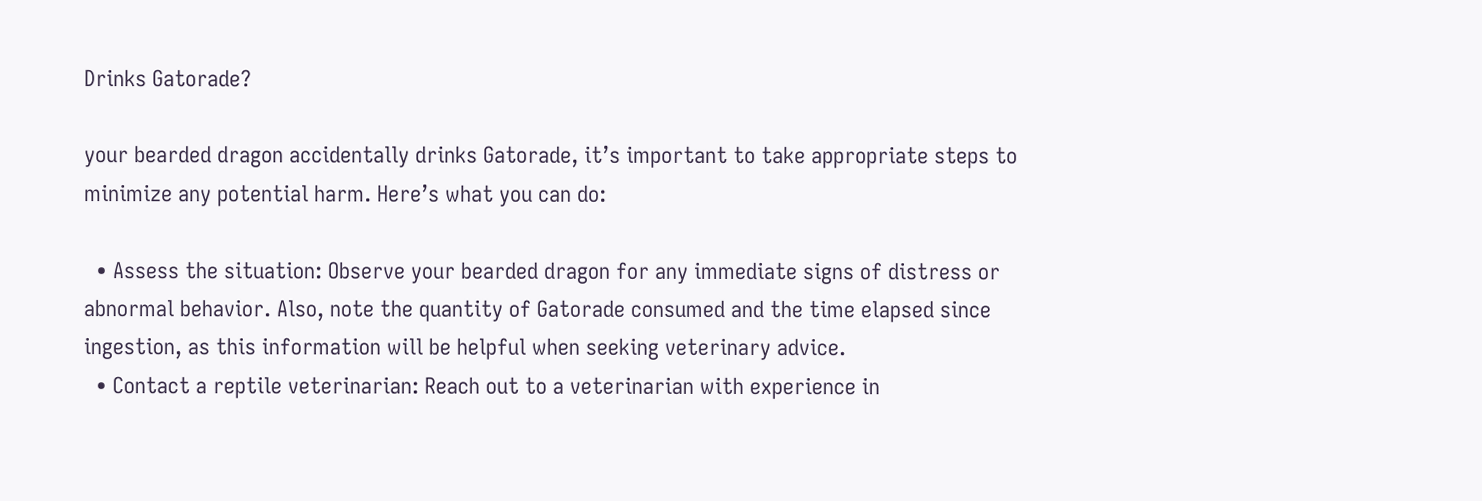Drinks Gatorade?

your bearded dragon accidentally drinks Gatorade, it’s important to take appropriate steps to minimize any potential harm. Here’s what you can do:

  • Assess the situation: Observe your bearded dragon for any immediate signs of distress or abnormal behavior. Also, note the quantity of Gatorade consumed and the time elapsed since ingestion, as this information will be helpful when seeking veterinary advice.
  • Contact a reptile veterinarian: Reach out to a veterinarian with experience in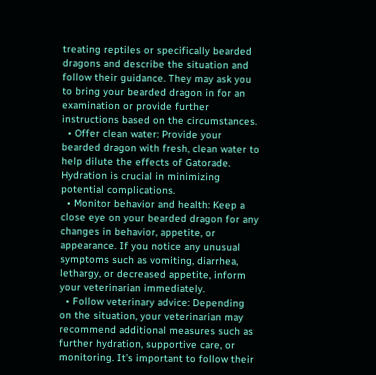treating reptiles or specifically bearded dragons and describe the situation and follow their guidance. They may ask you to bring your bearded dragon in for an examination or provide further instructions based on the circumstances.
  • Offer clean water: Provide your bearded dragon with fresh, clean water to help dilute the effects of Gatorade. Hydration is crucial in minimizing potential complications.
  • Monitor behavior and health: Keep a close eye on your bearded dragon for any changes in behavior, appetite, or appearance. If you notice any unusual symptoms such as vomiting, diarrhea, lethargy, or decreased appetite, inform your veterinarian immediately.
  • Follow veterinary advice: Depending on the situation, your veterinarian may recommend additional measures such as further hydration, supportive care, or monitoring. It’s important to follow their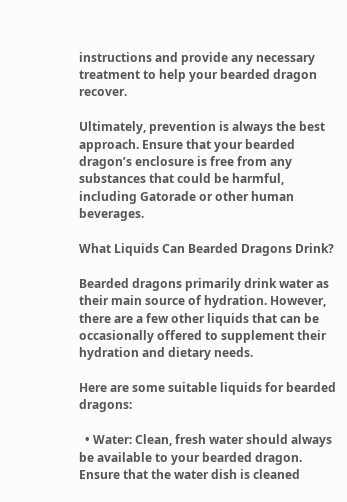instructions and provide any necessary treatment to help your bearded dragon recover.

Ultimately, prevention is always the best approach. Ensure that your bearded dragon’s enclosure is free from any substances that could be harmful, including Gatorade or other human beverages.

What Liquids Can Bearded Dragons Drink?

Bearded dragons primarily drink water as their main source of hydration. However, there are a few other liquids that can be occasionally offered to supplement their hydration and dietary needs.

Here are some suitable liquids for bearded dragons:

  • Water: Clean, fresh water should always be available to your bearded dragon. Ensure that the water dish is cleaned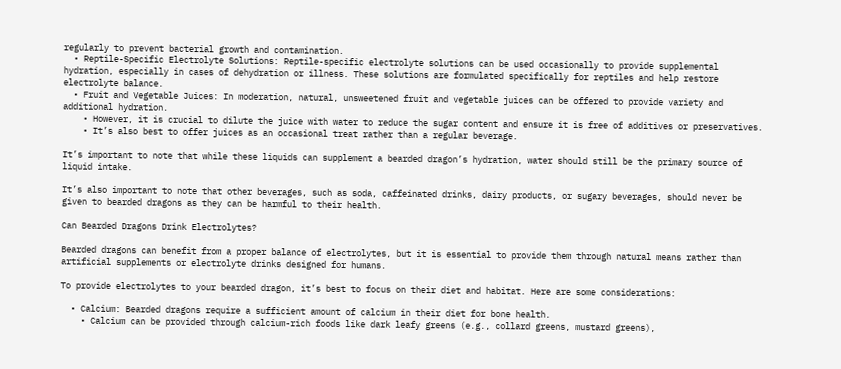regularly to prevent bacterial growth and contamination.
  • Reptile-Specific Electrolyte Solutions: Reptile-specific electrolyte solutions can be used occasionally to provide supplemental hydration, especially in cases of dehydration or illness. These solutions are formulated specifically for reptiles and help restore electrolyte balance.
  • Fruit and Vegetable Juices: In moderation, natural, unsweetened fruit and vegetable juices can be offered to provide variety and additional hydration.
    • However, it is crucial to dilute the juice with water to reduce the sugar content and ensure it is free of additives or preservatives.
    • It’s also best to offer juices as an occasional treat rather than a regular beverage.

It’s important to note that while these liquids can supplement a bearded dragon’s hydration, water should still be the primary source of liquid intake.

It’s also important to note that other beverages, such as soda, caffeinated drinks, dairy products, or sugary beverages, should never be given to bearded dragons as they can be harmful to their health.

Can Bearded Dragons Drink Electrolytes?

Bearded dragons can benefit from a proper balance of electrolytes, but it is essential to provide them through natural means rather than artificial supplements or electrolyte drinks designed for humans.

To provide electrolytes to your bearded dragon, it’s best to focus on their diet and habitat. Here are some considerations:

  • Calcium: Bearded dragons require a sufficient amount of calcium in their diet for bone health.
    • Calcium can be provided through calcium-rich foods like dark leafy greens (e.g., collard greens, mustard greens),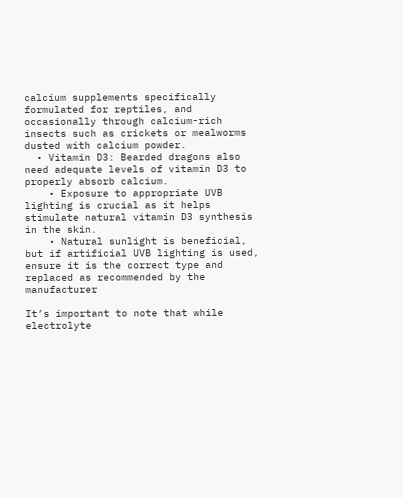calcium supplements specifically formulated for reptiles, and occasionally through calcium-rich insects such as crickets or mealworms dusted with calcium powder.
  • Vitamin D3: Bearded dragons also need adequate levels of vitamin D3 to properly absorb calcium.
    • Exposure to appropriate UVB lighting is crucial as it helps stimulate natural vitamin D3 synthesis in the skin.
    • Natural sunlight is beneficial, but if artificial UVB lighting is used, ensure it is the correct type and replaced as recommended by the manufacturer

It’s important to note that while electrolyte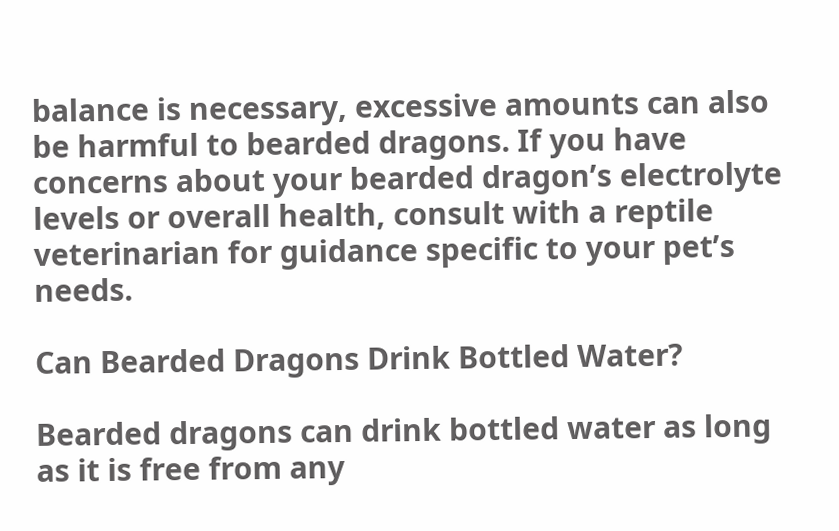balance is necessary, excessive amounts can also be harmful to bearded dragons. If you have concerns about your bearded dragon’s electrolyte levels or overall health, consult with a reptile veterinarian for guidance specific to your pet’s needs.

Can Bearded Dragons Drink Bottled Water?

Bearded dragons can drink bottled water as long as it is free from any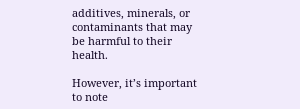additives, minerals, or contaminants that may be harmful to their health.

However, it’s important to note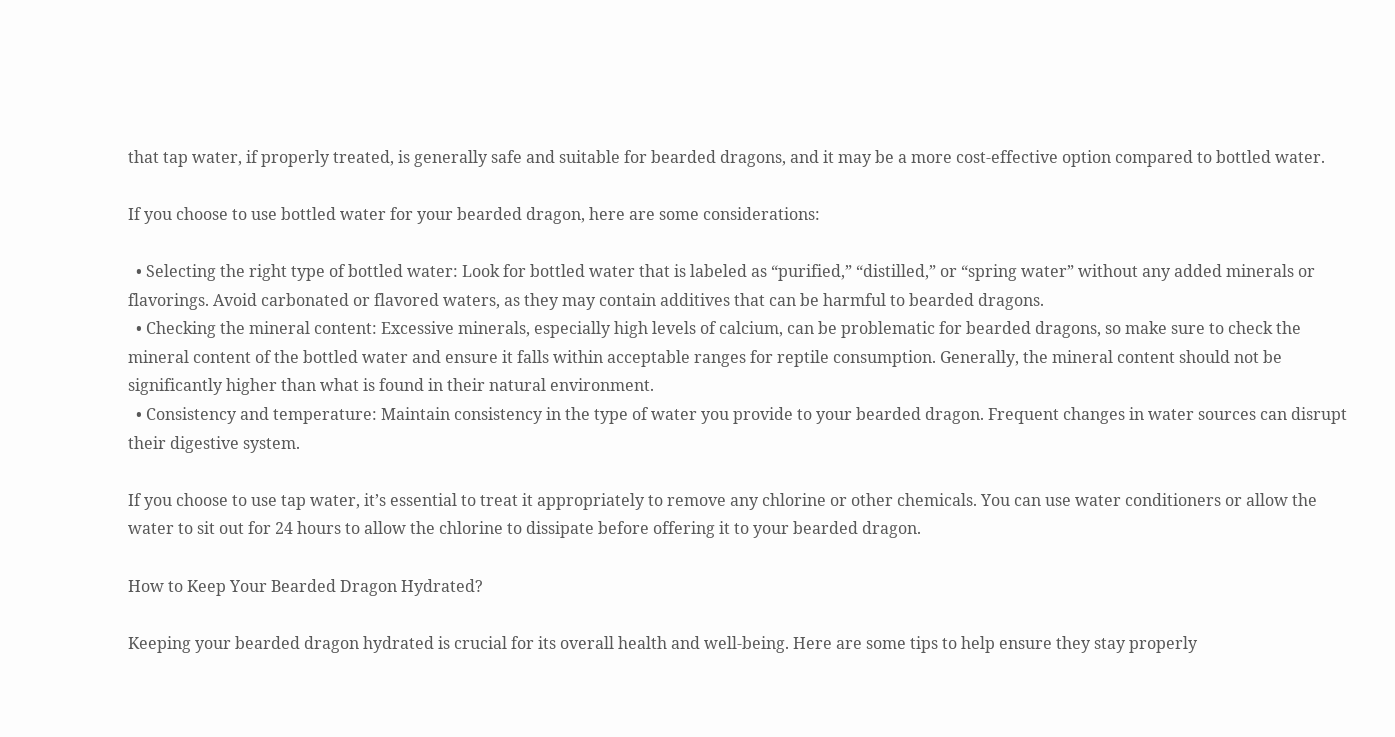that tap water, if properly treated, is generally safe and suitable for bearded dragons, and it may be a more cost-effective option compared to bottled water.

If you choose to use bottled water for your bearded dragon, here are some considerations:

  • Selecting the right type of bottled water: Look for bottled water that is labeled as “purified,” “distilled,” or “spring water” without any added minerals or flavorings. Avoid carbonated or flavored waters, as they may contain additives that can be harmful to bearded dragons.
  • Checking the mineral content: Excessive minerals, especially high levels of calcium, can be problematic for bearded dragons, so make sure to check the mineral content of the bottled water and ensure it falls within acceptable ranges for reptile consumption. Generally, the mineral content should not be significantly higher than what is found in their natural environment.
  • Consistency and temperature: Maintain consistency in the type of water you provide to your bearded dragon. Frequent changes in water sources can disrupt their digestive system.

If you choose to use tap water, it’s essential to treat it appropriately to remove any chlorine or other chemicals. You can use water conditioners or allow the water to sit out for 24 hours to allow the chlorine to dissipate before offering it to your bearded dragon.

How to Keep Your Bearded Dragon Hydrated?

Keeping your bearded dragon hydrated is crucial for its overall health and well-being. Here are some tips to help ensure they stay properly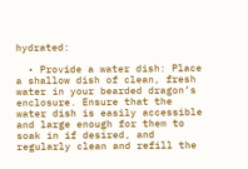hydrated:

  • Provide a water dish: Place a shallow dish of clean, fresh water in your bearded dragon’s enclosure. Ensure that the water dish is easily accessible and large enough for them to soak in if desired, and regularly clean and refill the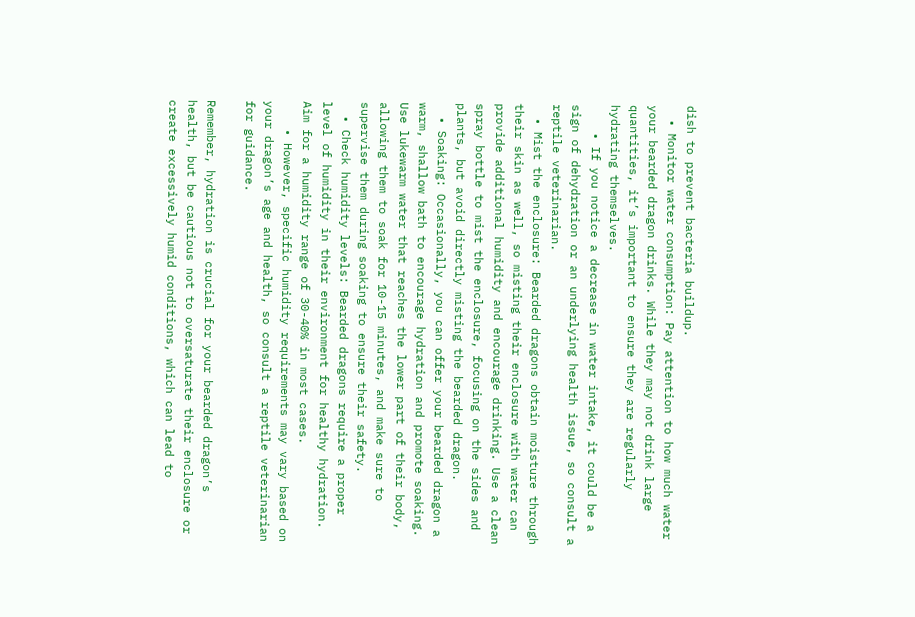dish to prevent bacteria buildup.
  • Monitor water consumption: Pay attention to how much water your bearded dragon drinks. While they may not drink large quantities, it’s important to ensure they are regularly hydrating themselves.
    • If you notice a decrease in water intake, it could be a sign of dehydration or an underlying health issue, so consult a reptile veterinarian.
  • Mist the enclosure: Bearded dragons obtain moisture through their skin as well, so misting their enclosure with water can provide additional humidity and encourage drinking. Use a clean spray bottle to mist the enclosure, focusing on the sides and plants, but avoid directly misting the bearded dragon.
  • Soaking: Occasionally, you can offer your bearded dragon a warm, shallow bath to encourage hydration and promote soaking. Use lukewarm water that reaches the lower part of their body, allowing them to soak for 10-15 minutes, and make sure to supervise them during soaking to ensure their safety.
  • Check humidity levels: Bearded dragons require a proper level of humidity in their environment for healthy hydration. Aim for a humidity range of 30-40% in most cases.
    • However, specific humidity requirements may vary based on your dragon’s age and health, so consult a reptile veterinarian for guidance.

Remember, hydration is crucial for your bearded dragon’s health, but be cautious not to oversaturate their enclosure or create excessively humid conditions, which can lead to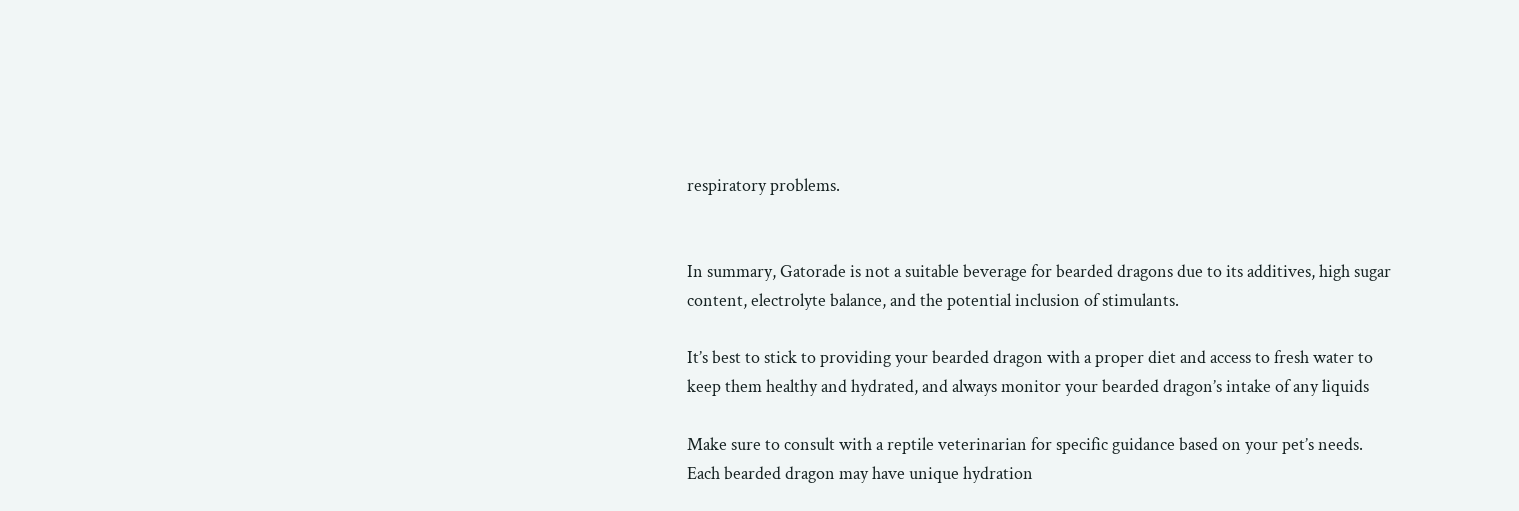respiratory problems.


In summary, Gatorade is not a suitable beverage for bearded dragons due to its additives, high sugar content, electrolyte balance, and the potential inclusion of stimulants.

It’s best to stick to providing your bearded dragon with a proper diet and access to fresh water to keep them healthy and hydrated, and always monitor your bearded dragon’s intake of any liquids

Make sure to consult with a reptile veterinarian for specific guidance based on your pet’s needs. Each bearded dragon may have unique hydration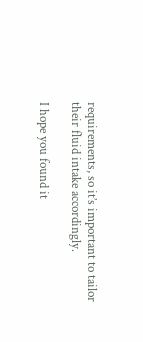requirements, so it’s important to tailor their fluid intake accordingly.

I hope you found it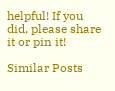helpful! If you did, please share it or pin it!

Similar Posts